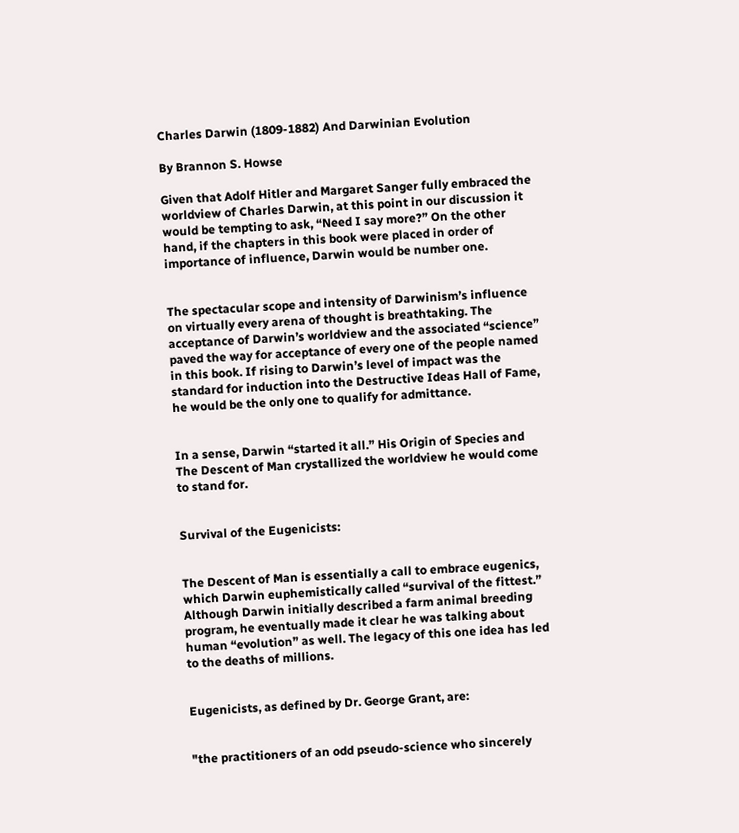Charles Darwin (1809-1882) And Darwinian Evolution

By Brannon S. Howse

Given that Adolf Hitler and Margaret Sanger fully embraced the worldview of Charles Darwin, at this point in our discussion it would be tempting to ask, “Need I say more?” On the other hand, if the chapters in this book were placed in order of importance of influence, Darwin would be number one.


The spectacular scope and intensity of Darwinism’s influence on virtually every arena of thought is breathtaking. The acceptance of Darwin’s worldview and the associated “science” paved the way for acceptance of every one of the people named in this book. If rising to Darwin’s level of impact was the standard for induction into the Destructive Ideas Hall of Fame, he would be the only one to qualify for admittance.


In a sense, Darwin “started it all.” His Origin of Species and The Descent of Man crystallized the worldview he would come to stand for.


Survival of the Eugenicists:


The Descent of Man is essentially a call to embrace eugenics, which Darwin euphemistically called “survival of the fittest.” Although Darwin initially described a farm animal breeding program, he eventually made it clear he was talking about human “evolution” as well. The legacy of this one idea has led to the deaths of millions.


Eugenicists, as defined by Dr. George Grant, are:


"the practitioners of an odd pseudo-science who sincerely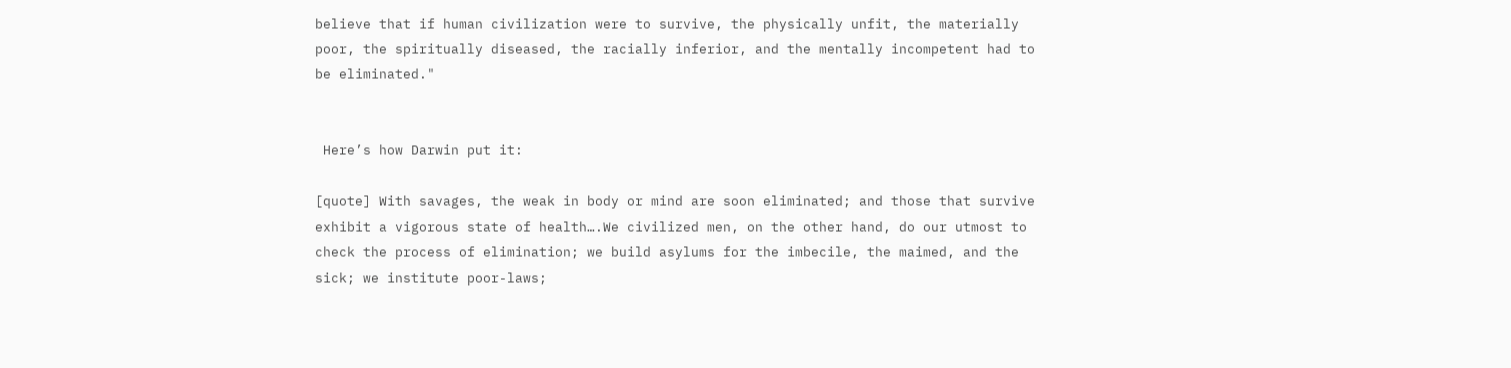believe that if human civilization were to survive, the physically unfit, the materially poor, the spiritually diseased, the racially inferior, and the mentally incompetent had to be eliminated."


 Here’s how Darwin put it:

[quote] With savages, the weak in body or mind are soon eliminated; and those that survive exhibit a vigorous state of health….We civilized men, on the other hand, do our utmost to check the process of elimination; we build asylums for the imbecile, the maimed, and the sick; we institute poor-laws;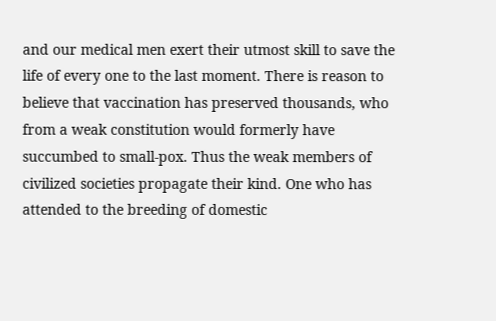and our medical men exert their utmost skill to save the life of every one to the last moment. There is reason to believe that vaccination has preserved thousands, who from a weak constitution would formerly have succumbed to small-pox. Thus the weak members of civilized societies propagate their kind. One who has attended to the breeding of domestic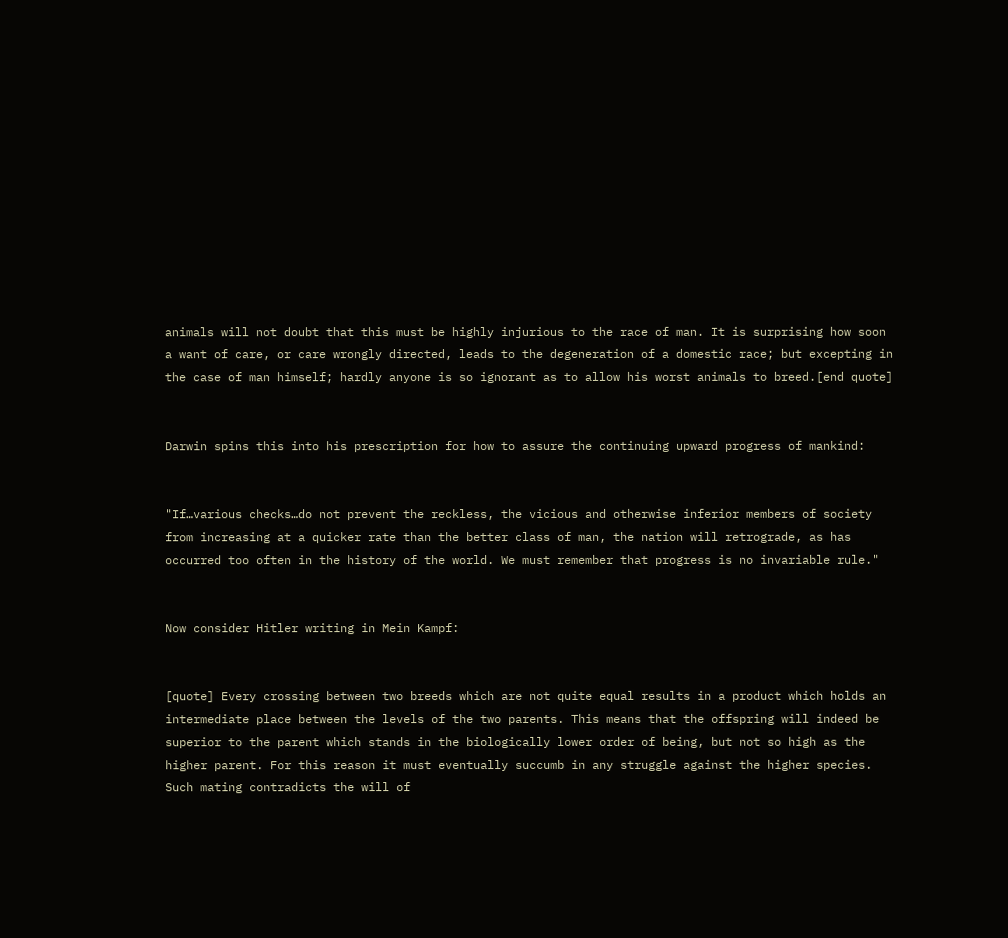animals will not doubt that this must be highly injurious to the race of man. It is surprising how soon a want of care, or care wrongly directed, leads to the degeneration of a domestic race; but excepting in the case of man himself; hardly anyone is so ignorant as to allow his worst animals to breed.[end quote]


Darwin spins this into his prescription for how to assure the continuing upward progress of mankind:


"If…various checks…do not prevent the reckless, the vicious and otherwise inferior members of society from increasing at a quicker rate than the better class of man, the nation will retrograde, as has occurred too often in the history of the world. We must remember that progress is no invariable rule."


Now consider Hitler writing in Mein Kampf:


[quote] Every crossing between two breeds which are not quite equal results in a product which holds an intermediate place between the levels of the two parents. This means that the offspring will indeed be superior to the parent which stands in the biologically lower order of being, but not so high as the higher parent. For this reason it must eventually succumb in any struggle against the higher species. Such mating contradicts the will of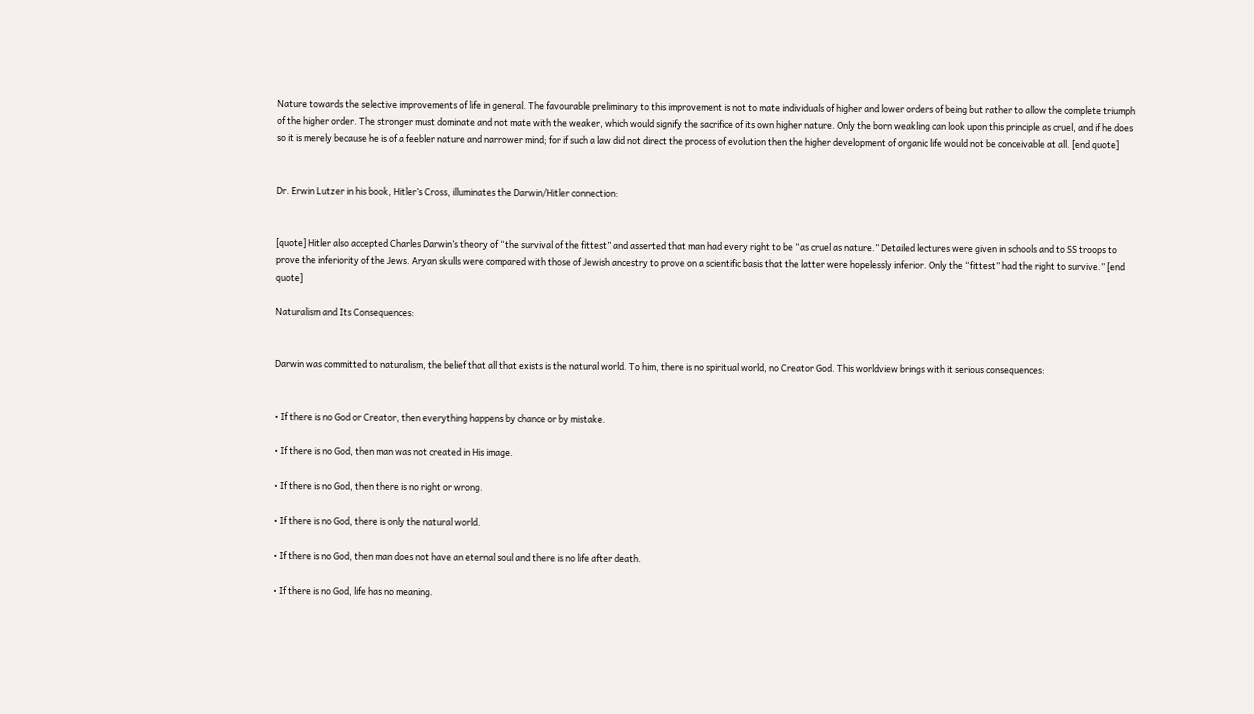Nature towards the selective improvements of life in general. The favourable preliminary to this improvement is not to mate individuals of higher and lower orders of being but rather to allow the complete triumph of the higher order. The stronger must dominate and not mate with the weaker, which would signify the sacrifice of its own higher nature. Only the born weakling can look upon this principle as cruel, and if he does so it is merely because he is of a feebler nature and narrower mind; for if such a law did not direct the process of evolution then the higher development of organic life would not be conceivable at all. [end quote]


Dr. Erwin Lutzer in his book, Hitler’s Cross, illuminates the Darwin/Hitler connection:


[quote] Hitler also accepted Charles Darwin’s theory of “the survival of the fittest” and asserted that man had every right to be “as cruel as nature.” Detailed lectures were given in schools and to SS troops to prove the inferiority of the Jews. Aryan skulls were compared with those of Jewish ancestry to prove on a scientific basis that the latter were hopelessly inferior. Only the “fittest” had the right to survive.” [end quote]

Naturalism and Its Consequences:


Darwin was committed to naturalism, the belief that all that exists is the natural world. To him, there is no spiritual world, no Creator God. This worldview brings with it serious consequences:


• If there is no God or Creator, then everything happens by chance or by mistake.

• If there is no God, then man was not created in His image.

• If there is no God, then there is no right or wrong.

• If there is no God, there is only the natural world.

• If there is no God, then man does not have an eternal soul and there is no life after death.

• If there is no God, life has no meaning.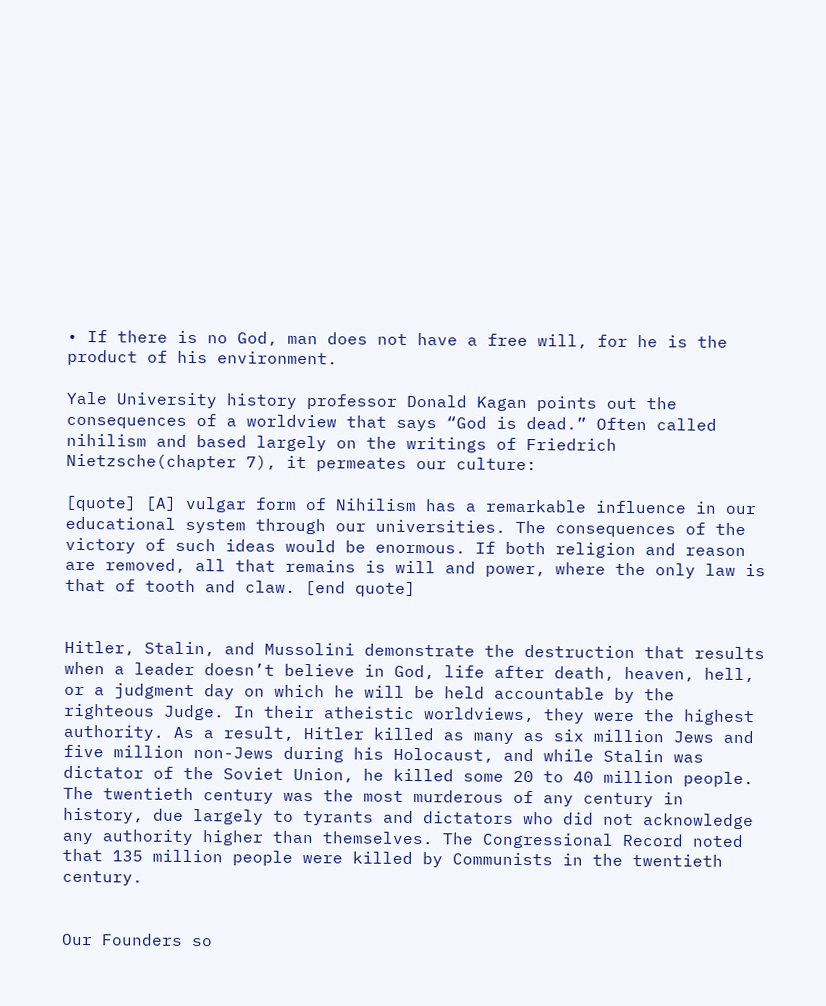• If there is no God, man does not have a free will, for he is the product of his environment.

Yale University history professor Donald Kagan points out the consequences of a worldview that says “God is dead.” Often called nihilism and based largely on the writings of Friedrich Nietzsche(chapter 7), it permeates our culture:

[quote] [A] vulgar form of Nihilism has a remarkable influence in our educational system through our universities. The consequences of the victory of such ideas would be enormous. If both religion and reason are removed, all that remains is will and power, where the only law is that of tooth and claw. [end quote]


Hitler, Stalin, and Mussolini demonstrate the destruction that results when a leader doesn’t believe in God, life after death, heaven, hell, or a judgment day on which he will be held accountable by the righteous Judge. In their atheistic worldviews, they were the highest authority. As a result, Hitler killed as many as six million Jews and five million non-Jews during his Holocaust, and while Stalin was dictator of the Soviet Union, he killed some 20 to 40 million people. The twentieth century was the most murderous of any century in history, due largely to tyrants and dictators who did not acknowledge any authority higher than themselves. The Congressional Record noted that 135 million people were killed by Communists in the twentieth century.


Our Founders so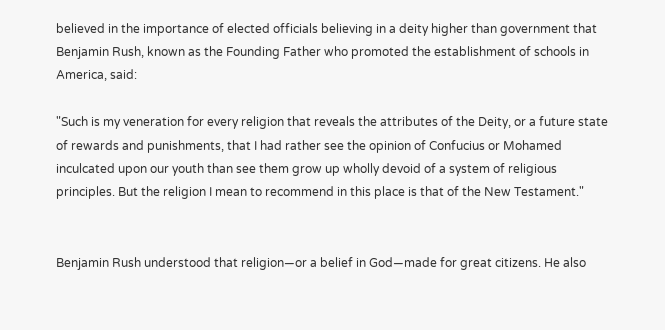believed in the importance of elected officials believing in a deity higher than government that Benjamin Rush, known as the Founding Father who promoted the establishment of schools in America, said:

"Such is my veneration for every religion that reveals the attributes of the Deity, or a future state of rewards and punishments, that I had rather see the opinion of Confucius or Mohamed inculcated upon our youth than see them grow up wholly devoid of a system of religious principles. But the religion I mean to recommend in this place is that of the New Testament."


Benjamin Rush understood that religion—or a belief in God—made for great citizens. He also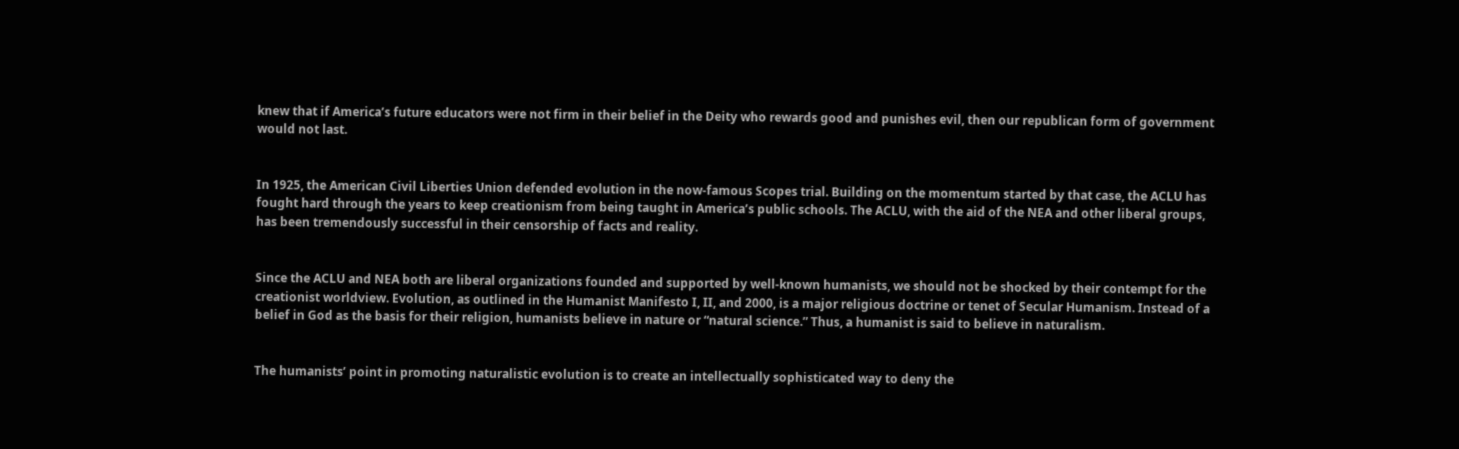knew that if America’s future educators were not firm in their belief in the Deity who rewards good and punishes evil, then our republican form of government would not last.


In 1925, the American Civil Liberties Union defended evolution in the now-famous Scopes trial. Building on the momentum started by that case, the ACLU has fought hard through the years to keep creationism from being taught in America’s public schools. The ACLU, with the aid of the NEA and other liberal groups, has been tremendously successful in their censorship of facts and reality.


Since the ACLU and NEA both are liberal organizations founded and supported by well-known humanists, we should not be shocked by their contempt for the creationist worldview. Evolution, as outlined in the Humanist Manifesto I, II, and 2000, is a major religious doctrine or tenet of Secular Humanism. Instead of a belief in God as the basis for their religion, humanists believe in nature or “natural science.” Thus, a humanist is said to believe in naturalism.


The humanists’ point in promoting naturalistic evolution is to create an intellectually sophisticated way to deny the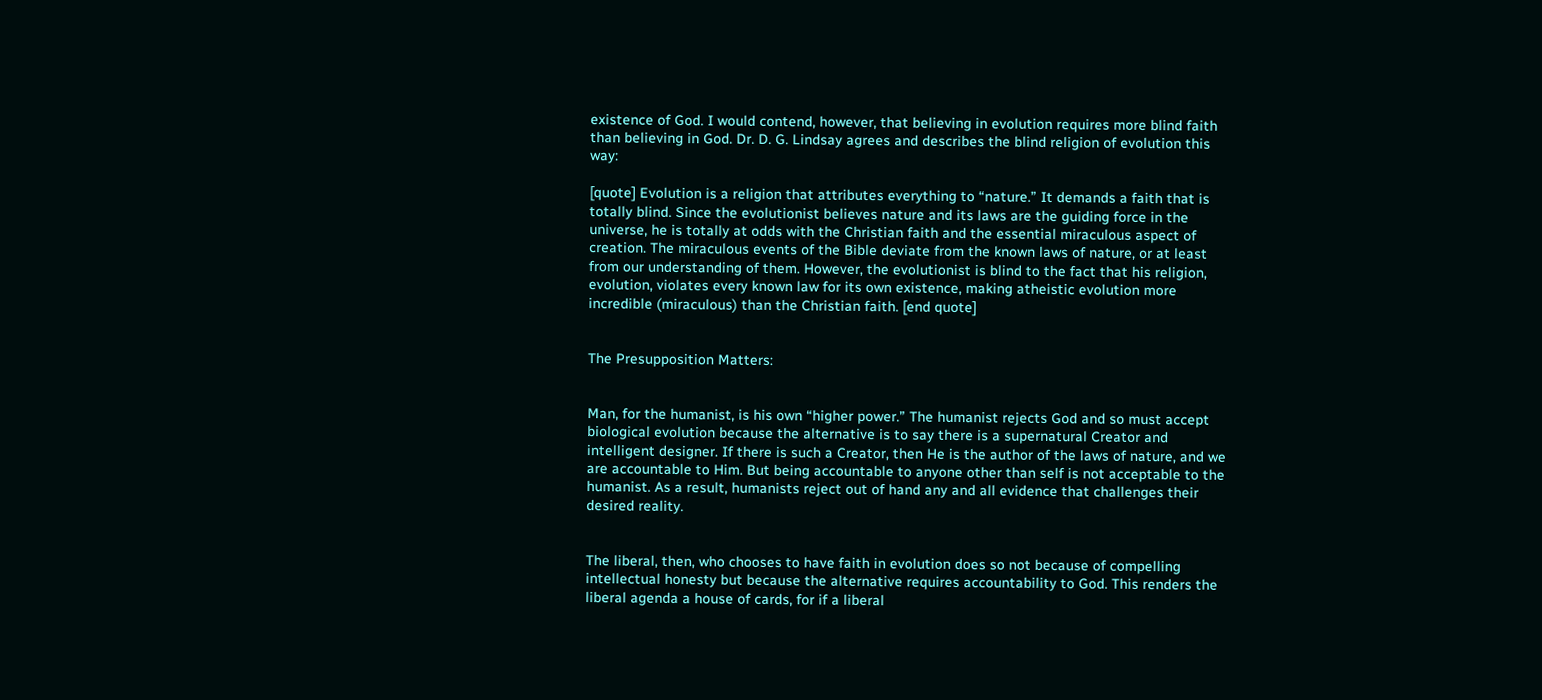existence of God. I would contend, however, that believing in evolution requires more blind faith than believing in God. Dr. D. G. Lindsay agrees and describes the blind religion of evolution this way:

[quote] Evolution is a religion that attributes everything to “nature.” It demands a faith that is totally blind. Since the evolutionist believes nature and its laws are the guiding force in the universe, he is totally at odds with the Christian faith and the essential miraculous aspect of creation. The miraculous events of the Bible deviate from the known laws of nature, or at least from our understanding of them. However, the evolutionist is blind to the fact that his religion, evolution, violates every known law for its own existence, making atheistic evolution more incredible (miraculous) than the Christian faith. [end quote]


The Presupposition Matters:


Man, for the humanist, is his own “higher power.” The humanist rejects God and so must accept biological evolution because the alternative is to say there is a supernatural Creator and intelligent designer. If there is such a Creator, then He is the author of the laws of nature, and we are accountable to Him. But being accountable to anyone other than self is not acceptable to the humanist. As a result, humanists reject out of hand any and all evidence that challenges their desired reality.


The liberal, then, who chooses to have faith in evolution does so not because of compelling intellectual honesty but because the alternative requires accountability to God. This renders the liberal agenda a house of cards, for if a liberal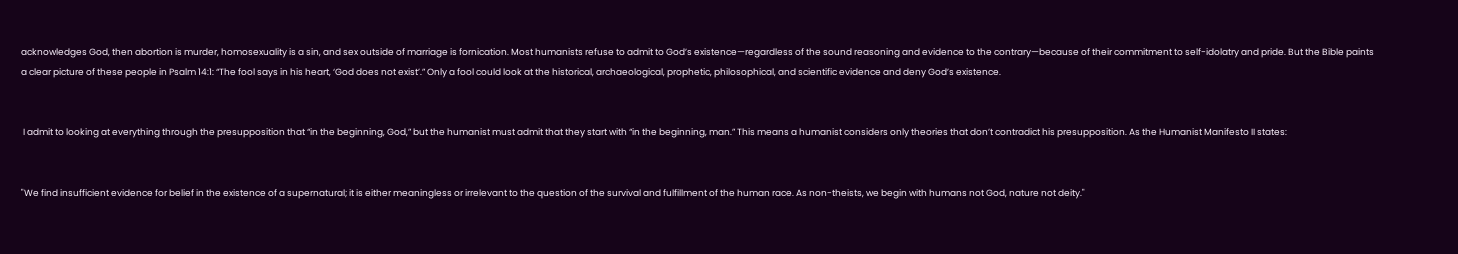acknowledges God, then abortion is murder, homosexuality is a sin, and sex outside of marriage is fornication. Most humanists refuse to admit to God’s existence—regardless of the sound reasoning and evidence to the contrary—because of their commitment to self-idolatry and pride. But the Bible paints a clear picture of these people in Psalm 14:1: “The fool says in his heart, ‘God does not exist’.” Only a fool could look at the historical, archaeological, prophetic, philosophical, and scientific evidence and deny God’s existence.


 I admit to looking at everything through the presupposition that “in the beginning, God,” but the humanist must admit that they start with “in the beginning, man.” This means a humanist considers only theories that don’t contradict his presupposition. As the Humanist Manifesto II states:


"We find insufficient evidence for belief in the existence of a supernatural; it is either meaningless or irrelevant to the question of the survival and fulfillment of the human race. As non-theists, we begin with humans not God, nature not deity."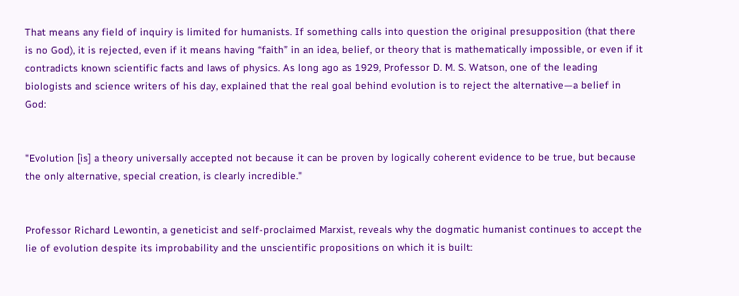That means any field of inquiry is limited for humanists. If something calls into question the original presupposition (that there is no God), it is rejected, even if it means having “faith” in an idea, belief, or theory that is mathematically impossible, or even if it contradicts known scientific facts and laws of physics. As long ago as 1929, Professor D. M. S. Watson, one of the leading biologists and science writers of his day, explained that the real goal behind evolution is to reject the alternative—a belief in God:


"Evolution [is] a theory universally accepted not because it can be proven by logically coherent evidence to be true, but because the only alternative, special creation, is clearly incredible."


Professor Richard Lewontin, a geneticist and self-proclaimed Marxist, reveals why the dogmatic humanist continues to accept the lie of evolution despite its improbability and the unscientific propositions on which it is built: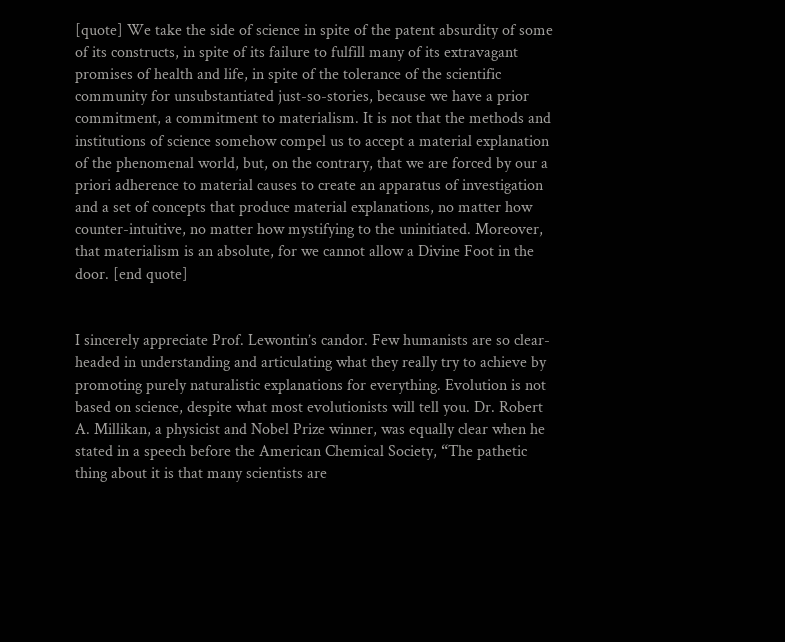[quote] We take the side of science in spite of the patent absurdity of some of its constructs, in spite of its failure to fulfill many of its extravagant promises of health and life, in spite of the tolerance of the scientific community for unsubstantiated just-so-stories, because we have a prior commitment, a commitment to materialism. It is not that the methods and institutions of science somehow compel us to accept a material explanation of the phenomenal world, but, on the contrary, that we are forced by our a priori adherence to material causes to create an apparatus of investigation and a set of concepts that produce material explanations, no matter how counter-intuitive, no matter how mystifying to the uninitiated. Moreover, that materialism is an absolute, for we cannot allow a Divine Foot in the door. [end quote]


I sincerely appreciate Prof. Lewontin’s candor. Few humanists are so clear-headed in understanding and articulating what they really try to achieve by promoting purely naturalistic explanations for everything. Evolution is not based on science, despite what most evolutionists will tell you. Dr. Robert A. Millikan, a physicist and Nobel Prize winner, was equally clear when he stated in a speech before the American Chemical Society, “The pathetic thing about it is that many scientists are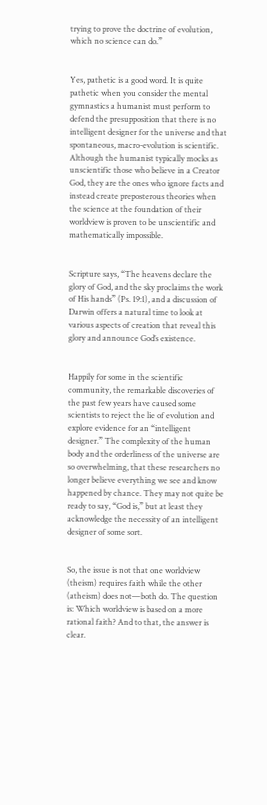trying to prove the doctrine of evolution, which no science can do.”


Yes, pathetic is a good word. It is quite pathetic when you consider the mental gymnastics a humanist must perform to defend the presupposition that there is no intelligent designer for the universe and that spontaneous, macro-evolution is scientific. Although the humanist typically mocks as unscientific those who believe in a Creator God, they are the ones who ignore facts and instead create preposterous theories when the science at the foundation of their worldview is proven to be unscientific and mathematically impossible.


Scripture says, “The heavens declare the glory of God, and the sky proclaims the work of His hands” (Ps. 19:1), and a discussion of Darwin offers a natural time to look at various aspects of creation that reveal this glory and announce God’s existence.


Happily for some in the scientific community, the remarkable discoveries of the past few years have caused some scientists to reject the lie of evolution and explore evidence for an “intelligent designer.” The complexity of the human body and the orderliness of the universe are so overwhelming, that these researchers no longer believe everything we see and know happened by chance. They may not quite be ready to say, “God is,” but at least they acknowledge the necessity of an intelligent designer of some sort.


So, the issue is not that one worldview (theism) requires faith while the other (atheism) does not—both do. The question is: Which worldview is based on a more rational faith? And to that, the answer is clear.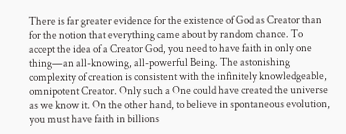There is far greater evidence for the existence of God as Creator than for the notion that everything came about by random chance. To accept the idea of a Creator God, you need to have faith in only one thing—an all-knowing, all-powerful Being. The astonishing complexity of creation is consistent with the infinitely knowledgeable, omnipotent Creator. Only such a One could have created the universe as we know it. On the other hand, to believe in spontaneous evolution, you must have faith in billions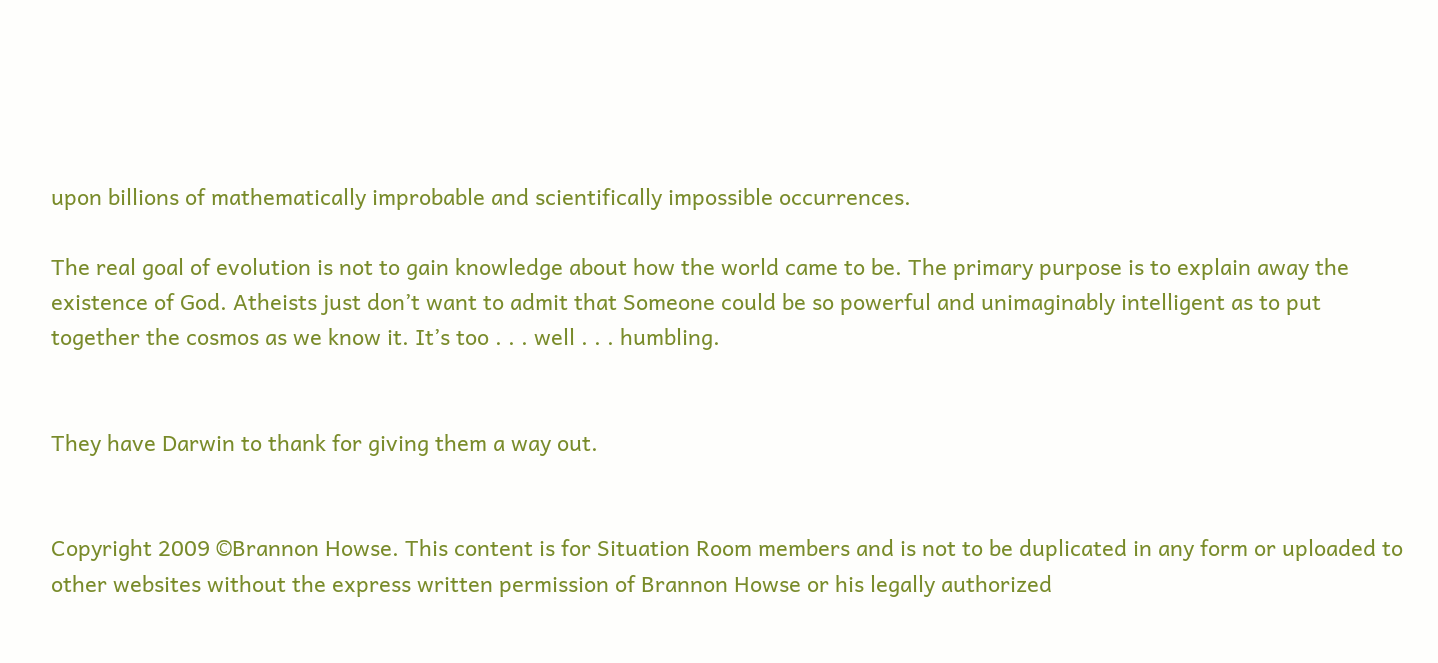upon billions of mathematically improbable and scientifically impossible occurrences.

The real goal of evolution is not to gain knowledge about how the world came to be. The primary purpose is to explain away the existence of God. Atheists just don’t want to admit that Someone could be so powerful and unimaginably intelligent as to put together the cosmos as we know it. It’s too . . . well . . . humbling.


They have Darwin to thank for giving them a way out.


Copyright 2009 ©Brannon Howse. This content is for Situation Room members and is not to be duplicated in any form or uploaded to other websites without the express written permission of Brannon Howse or his legally authorized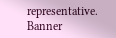representative. Banner